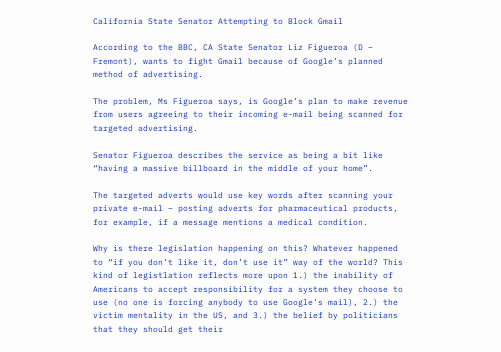California State Senator Attempting to Block Gmail

According to the BBC, CA State Senator Liz Figueroa (D – Fremont), wants to fight Gmail because of Google’s planned method of advertising.

The problem, Ms Figueroa says, is Google’s plan to make revenue from users agreeing to their incoming e-mail being scanned for targeted advertising.

Senator Figueroa describes the service as being a bit like “having a massive billboard in the middle of your home”.

The targeted adverts would use key words after scanning your private e-mail – posting adverts for pharmaceutical products, for example, if a message mentions a medical condition.

Why is there legislation happening on this? Whatever happened to “if you don’t like it, don’t use it” way of the world? This kind of legistlation reflects more upon 1.) the inability of Americans to accept responsibility for a system they choose to use (no one is forcing anybody to use Google’s mail), 2.) the victim mentality in the US, and 3.) the belief by politicians that they should get their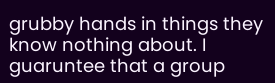grubby hands in things they know nothing about. I guaruntee that a group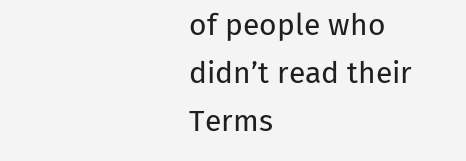of people who didn’t read their Terms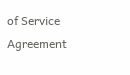of Service Agreement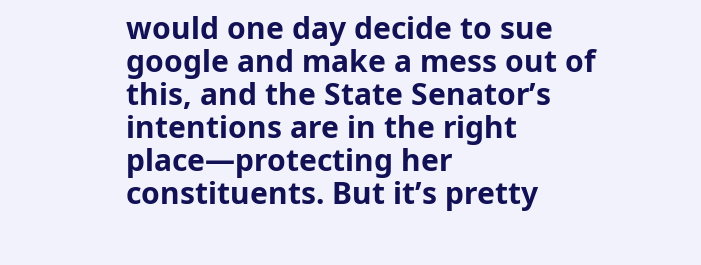would one day decide to sue google and make a mess out of this, and the State Senator’s intentions are in the right place—protecting her constituents. But it’s pretty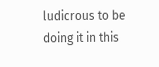ludicrous to be doing it in this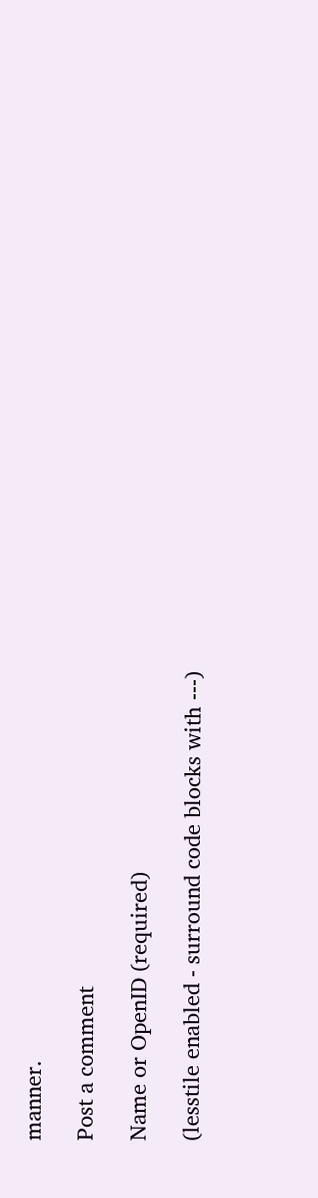manner.

Post a comment

Name or OpenID (required)

(lesstile enabled - surround code blocks with ---)